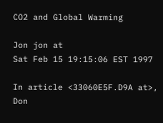CO2 and Global Warming

Jon jon at
Sat Feb 15 19:15:06 EST 1997

In article <33060E5F.D9A at>, Don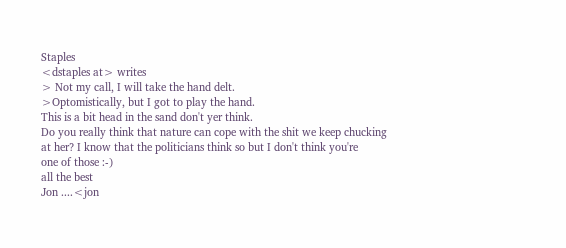Staples
<dstaples at> writes
> Not my call, I will take the hand delt.
>Optomistically, but I got to play the hand.
This is a bit head in the sand don't yer think.
Do you really think that nature can cope with the shit we keep chucking
at her? I know that the politicians think so but I don't think you're
one of those :-)
all the best
Jon ....<jon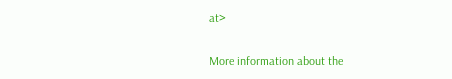at>

More information about the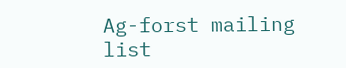Ag-forst mailing list